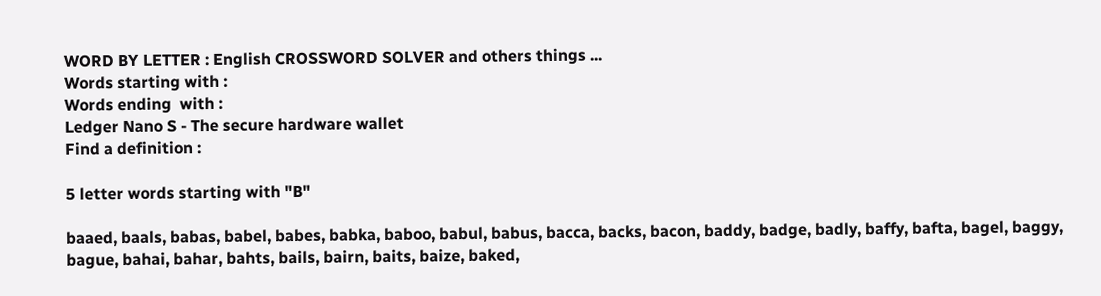WORD BY LETTER : English CROSSWORD SOLVER and others things ...
Words starting with :
Words ending  with :
Ledger Nano S - The secure hardware wallet
Find a definition :

5 letter words starting with "B"

baaed, baals, babas, babel, babes, babka, baboo, babul, babus, bacca, backs, bacon, baddy, badge, badly, baffy, bafta, bagel, baggy, bague, bahai, bahar, bahts, bails, bairn, baits, baize, baked,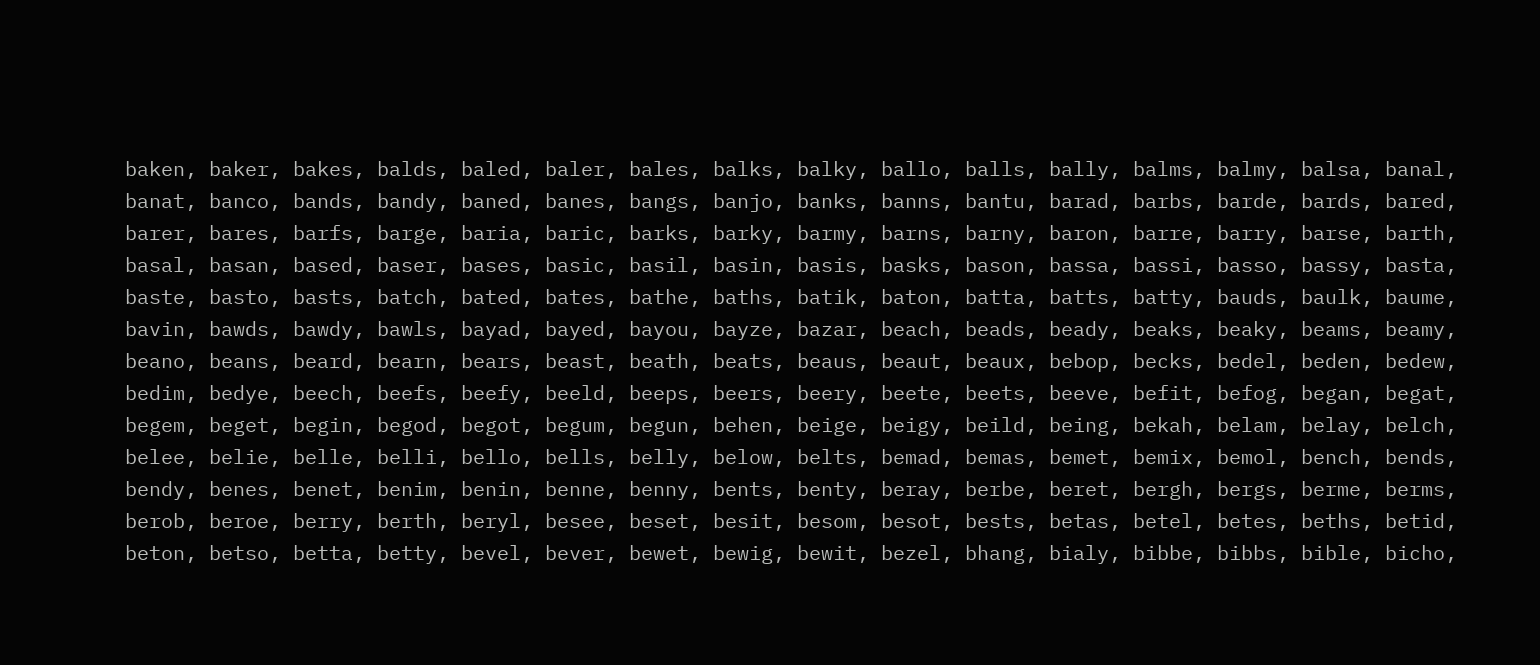baken, baker, bakes, balds, baled, baler, bales, balks, balky, ballo, balls, bally, balms, balmy, balsa, banal, banat, banco, bands, bandy, baned, banes, bangs, banjo, banks, banns, bantu, barad, barbs, barde, bards, bared, barer, bares, barfs, barge, baria, baric, barks, barky, barmy, barns, barny, baron, barre, barry, barse, barth, basal, basan, based, baser, bases, basic, basil, basin, basis, basks, bason, bassa, bassi, basso, bassy, basta, baste, basto, basts, batch, bated, bates, bathe, baths, batik, baton, batta, batts, batty, bauds, baulk, baume, bavin, bawds, bawdy, bawls, bayad, bayed, bayou, bayze, bazar, beach, beads, beady, beaks, beaky, beams, beamy, beano, beans, beard, bearn, bears, beast, beath, beats, beaus, beaut, beaux, bebop, becks, bedel, beden, bedew, bedim, bedye, beech, beefs, beefy, beeld, beeps, beers, beery, beete, beets, beeve, befit, befog, began, begat, begem, beget, begin, begod, begot, begum, begun, behen, beige, beigy, beild, being, bekah, belam, belay, belch, belee, belie, belle, belli, bello, bells, belly, below, belts, bemad, bemas, bemet, bemix, bemol, bench, bends, bendy, benes, benet, benim, benin, benne, benny, bents, benty, beray, berbe, beret, bergh, bergs, berme, berms, berob, beroe, berry, berth, beryl, besee, beset, besit, besom, besot, bests, betas, betel, betes, beths, betid, beton, betso, betta, betty, bevel, bever, bewet, bewig, bewit, bezel, bhang, bialy, bibbe, bibbs, bible, bicho,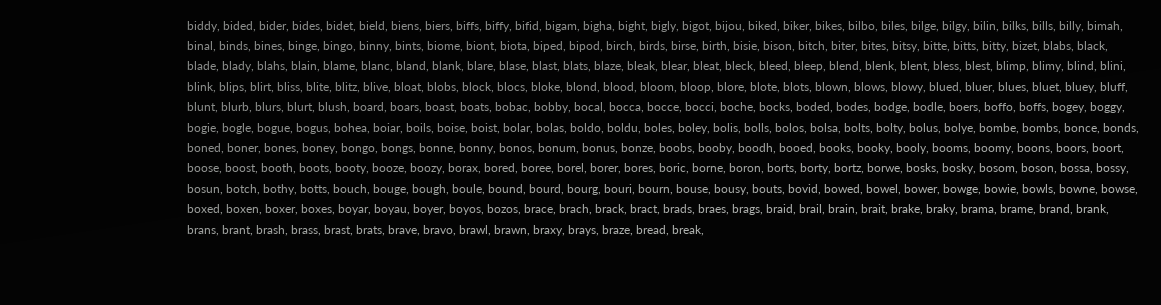biddy, bided, bider, bides, bidet, bield, biens, biers, biffs, biffy, bifid, bigam, bigha, bight, bigly, bigot, bijou, biked, biker, bikes, bilbo, biles, bilge, bilgy, bilin, bilks, bills, billy, bimah, binal, binds, bines, binge, bingo, binny, bints, biome, biont, biota, biped, bipod, birch, birds, birse, birth, bisie, bison, bitch, biter, bites, bitsy, bitte, bitts, bitty, bizet, blabs, black, blade, blady, blahs, blain, blame, blanc, bland, blank, blare, blase, blast, blats, blaze, bleak, blear, bleat, bleck, bleed, bleep, blend, blenk, blent, bless, blest, blimp, blimy, blind, blini, blink, blips, blirt, bliss, blite, blitz, blive, bloat, blobs, block, blocs, bloke, blond, blood, bloom, bloop, blore, blote, blots, blown, blows, blowy, blued, bluer, blues, bluet, bluey, bluff, blunt, blurb, blurs, blurt, blush, board, boars, boast, boats, bobac, bobby, bocal, bocca, bocce, bocci, boche, bocks, boded, bodes, bodge, bodle, boers, boffo, boffs, bogey, boggy, bogie, bogle, bogue, bogus, bohea, boiar, boils, boise, boist, bolar, bolas, boldo, boldu, boles, boley, bolis, bolls, bolos, bolsa, bolts, bolty, bolus, bolye, bombe, bombs, bonce, bonds, boned, boner, bones, boney, bongo, bongs, bonne, bonny, bonos, bonum, bonus, bonze, boobs, booby, boodh, booed, books, booky, booly, booms, boomy, boons, boors, boort, boose, boost, booth, boots, booty, booze, boozy, borax, bored, boree, borel, borer, bores, boric, borne, boron, borts, borty, bortz, borwe, bosks, bosky, bosom, boson, bossa, bossy, bosun, botch, bothy, botts, bouch, bouge, bough, boule, bound, bourd, bourg, bouri, bourn, bouse, bousy, bouts, bovid, bowed, bowel, bower, bowge, bowie, bowls, bowne, bowse, boxed, boxen, boxer, boxes, boyar, boyau, boyer, boyos, bozos, brace, brach, brack, bract, brads, braes, brags, braid, brail, brain, brait, brake, braky, brama, brame, brand, brank, brans, brant, brash, brass, brast, brats, brave, bravo, brawl, brawn, braxy, brays, braze, bread, break,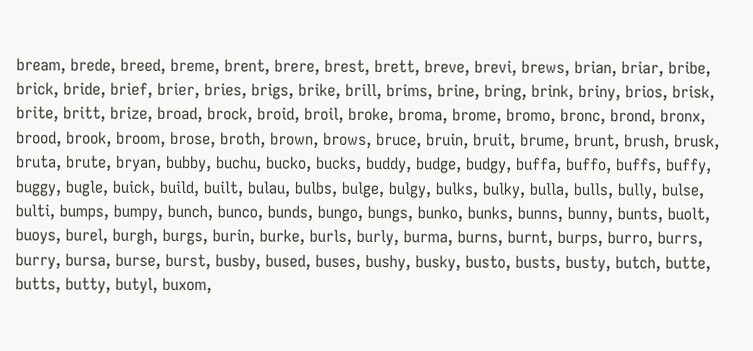bream, brede, breed, breme, brent, brere, brest, brett, breve, brevi, brews, brian, briar, bribe, brick, bride, brief, brier, bries, brigs, brike, brill, brims, brine, bring, brink, briny, brios, brisk, brite, britt, brize, broad, brock, broid, broil, broke, broma, brome, bromo, bronc, brond, bronx, brood, brook, broom, brose, broth, brown, brows, bruce, bruin, bruit, brume, brunt, brush, brusk, bruta, brute, bryan, bubby, buchu, bucko, bucks, buddy, budge, budgy, buffa, buffo, buffs, buffy, buggy, bugle, buick, build, built, bulau, bulbs, bulge, bulgy, bulks, bulky, bulla, bulls, bully, bulse, bulti, bumps, bumpy, bunch, bunco, bunds, bungo, bungs, bunko, bunks, bunns, bunny, bunts, buolt, buoys, burel, burgh, burgs, burin, burke, burls, burly, burma, burns, burnt, burps, burro, burrs, burry, bursa, burse, burst, busby, bused, buses, bushy, busky, busto, busts, busty, butch, butte, butts, butty, butyl, buxom,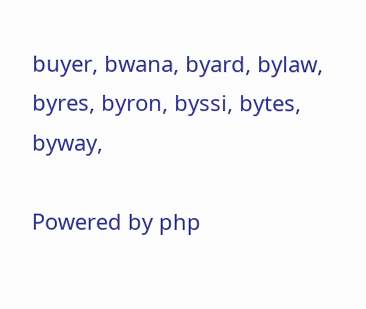buyer, bwana, byard, bylaw, byres, byron, byssi, bytes, byway,

Powered by php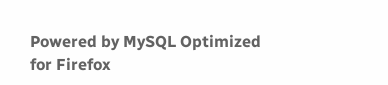Powered by MySQL Optimized for Firefox